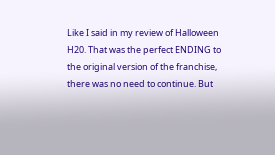Like I said in my review of Halloween H20. That was the perfect ENDING to the original version of the franchise, there was no need to continue. But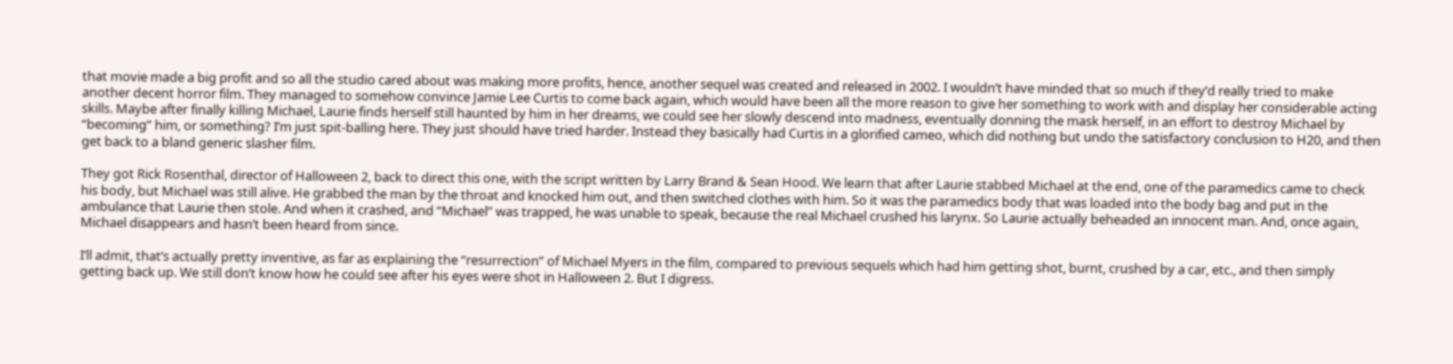that movie made a big profit and so all the studio cared about was making more profits, hence, another sequel was created and released in 2002. I wouldn’t have minded that so much if they’d really tried to make another decent horror film. They managed to somehow convince Jamie Lee Curtis to come back again, which would have been all the more reason to give her something to work with and display her considerable acting skills. Maybe after finally killing Michael, Laurie finds herself still haunted by him in her dreams, we could see her slowly descend into madness, eventually donning the mask herself, in an effort to destroy Michael by “becoming” him, or something? I’m just spit-balling here. They just should have tried harder. Instead they basically had Curtis in a glorified cameo, which did nothing but undo the satisfactory conclusion to H20, and then get back to a bland generic slasher film.

They got Rick Rosenthal, director of Halloween 2, back to direct this one, with the script written by Larry Brand & Sean Hood. We learn that after Laurie stabbed Michael at the end, one of the paramedics came to check his body, but Michael was still alive. He grabbed the man by the throat and knocked him out, and then switched clothes with him. So it was the paramedics body that was loaded into the body bag and put in the ambulance that Laurie then stole. And when it crashed, and “Michael” was trapped, he was unable to speak, because the real Michael crushed his larynx. So Laurie actually beheaded an innocent man. And, once again, Michael disappears and hasn’t been heard from since.

I’ll admit, that’s actually pretty inventive, as far as explaining the “resurrection” of Michael Myers in the film, compared to previous sequels which had him getting shot, burnt, crushed by a car, etc., and then simply getting back up. We still don’t know how he could see after his eyes were shot in Halloween 2. But I digress.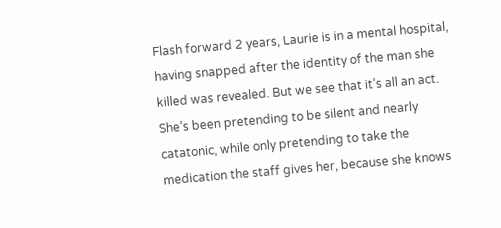Flash forward 2 years, Laurie is in a mental hospital, having snapped after the identity of the man she killed was revealed. But we see that it’s all an act. She’s been pretending to be silent and nearly catatonic, while only pretending to take the medication the staff gives her, because she knows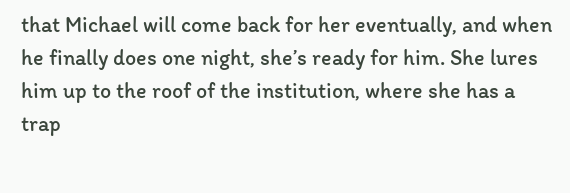that Michael will come back for her eventually, and when he finally does one night, she’s ready for him. She lures him up to the roof of the institution, where she has a trap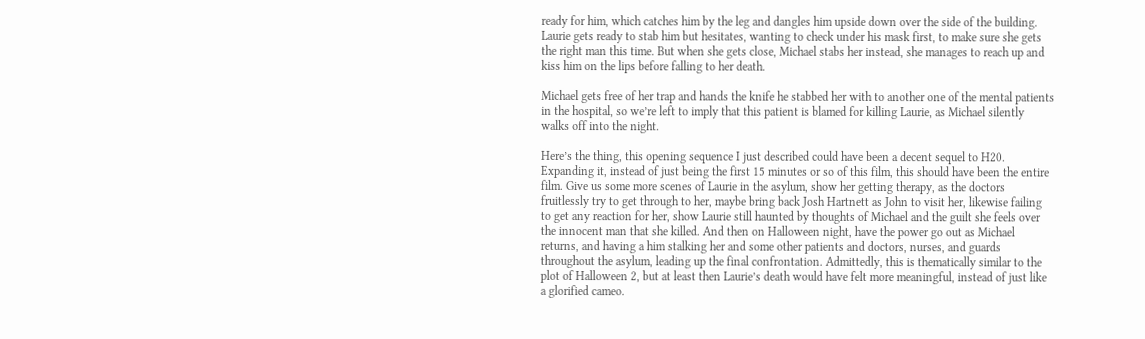ready for him, which catches him by the leg and dangles him upside down over the side of the building. Laurie gets ready to stab him but hesitates, wanting to check under his mask first, to make sure she gets the right man this time. But when she gets close, Michael stabs her instead, she manages to reach up and kiss him on the lips before falling to her death.

Michael gets free of her trap and hands the knife he stabbed her with to another one of the mental patients in the hospital, so we’re left to imply that this patient is blamed for killing Laurie, as Michael silently walks off into the night.

Here’s the thing, this opening sequence I just described could have been a decent sequel to H20. Expanding it, instead of just being the first 15 minutes or so of this film, this should have been the entire film. Give us some more scenes of Laurie in the asylum, show her getting therapy, as the doctors fruitlessly try to get through to her, maybe bring back Josh Hartnett as John to visit her, likewise failing to get any reaction for her, show Laurie still haunted by thoughts of Michael and the guilt she feels over the innocent man that she killed. And then on Halloween night, have the power go out as Michael returns, and having a him stalking her and some other patients and doctors, nurses, and guards throughout the asylum, leading up the final confrontation. Admittedly, this is thematically similar to the plot of Halloween 2, but at least then Laurie’s death would have felt more meaningful, instead of just like a glorified cameo.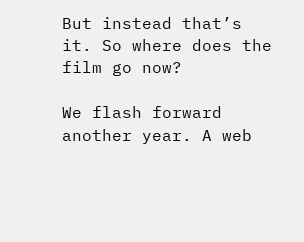But instead that’s it. So where does the film go now?

We flash forward another year. A web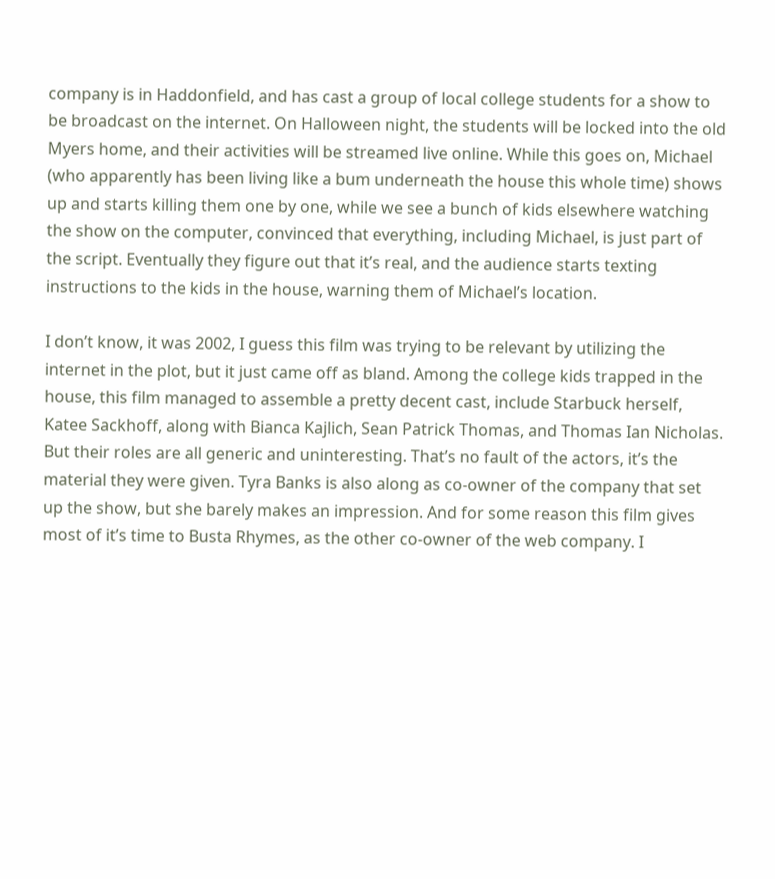company is in Haddonfield, and has cast a group of local college students for a show to be broadcast on the internet. On Halloween night, the students will be locked into the old Myers home, and their activities will be streamed live online. While this goes on, Michael (who apparently has been living like a bum underneath the house this whole time) shows up and starts killing them one by one, while we see a bunch of kids elsewhere watching the show on the computer, convinced that everything, including Michael, is just part of the script. Eventually they figure out that it’s real, and the audience starts texting instructions to the kids in the house, warning them of Michael’s location.

I don’t know, it was 2002, I guess this film was trying to be relevant by utilizing the internet in the plot, but it just came off as bland. Among the college kids trapped in the house, this film managed to assemble a pretty decent cast, include Starbuck herself, Katee Sackhoff, along with Bianca Kajlich, Sean Patrick Thomas, and Thomas Ian Nicholas. But their roles are all generic and uninteresting. That’s no fault of the actors, it’s the material they were given. Tyra Banks is also along as co-owner of the company that set up the show, but she barely makes an impression. And for some reason this film gives most of it’s time to Busta Rhymes, as the other co-owner of the web company. I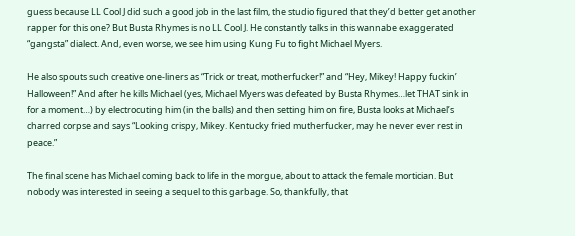guess because LL Cool J did such a good job in the last film, the studio figured that they’d better get another rapper for this one? But Busta Rhymes is no LL Cool J. He constantly talks in this wannabe exaggerated “gangsta” dialect. And, even worse, we see him using Kung Fu to fight Michael Myers.

He also spouts such creative one-liners as “Trick or treat, motherfucker!” and “Hey, Mikey! Happy fuckin’ Halloween!” And after he kills Michael (yes, Michael Myers was defeated by Busta Rhymes…let THAT sink in for a moment…) by electrocuting him (in the balls) and then setting him on fire, Busta looks at Michael’s charred corpse and says “Looking crispy, Mikey. Kentucky fried mutherfucker, may he never ever rest in peace.”

The final scene has Michael coming back to life in the morgue, about to attack the female mortician. But nobody was interested in seeing a sequel to this garbage. So, thankfully, that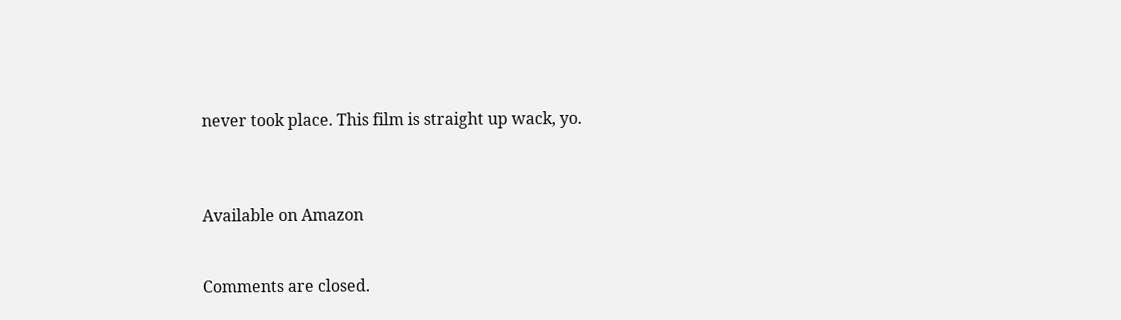never took place. This film is straight up wack, yo.



Available on Amazon


Comments are closed.